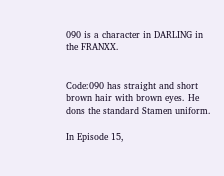090 is a character in DARLING in the FRANXX.


Code:090 has straight and short brown hair with brown eyes. He dons the standard Stamen uniform.

In Episode 15,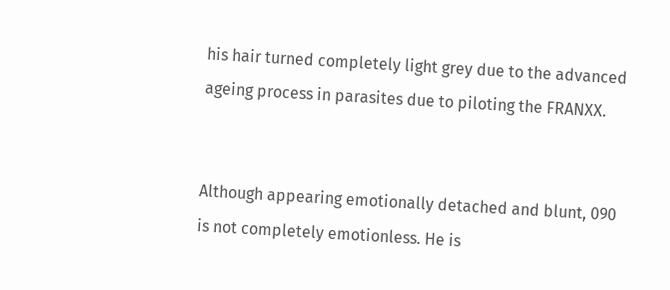his hair turned completely light grey due to the advanced ageing process in parasites due to piloting the FRANXX.


Although appearing emotionally detached and blunt, 090 is not completely emotionless. He is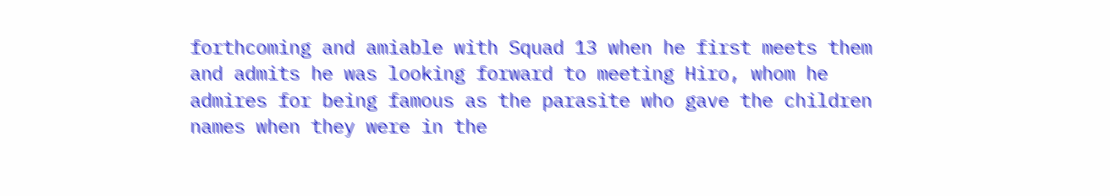forthcoming and amiable with Squad 13 when he first meets them and admits he was looking forward to meeting Hiro, whom he admires for being famous as the parasite who gave the children names when they were in the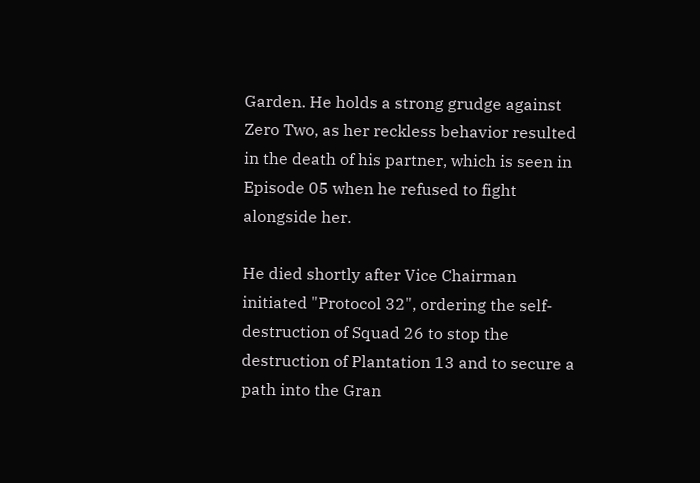Garden. He holds a strong grudge against Zero Two, as her reckless behavior resulted in the death of his partner, which is seen in Episode 05 when he refused to fight alongside her.

He died shortly after Vice Chairman initiated "Protocol 32", ordering the self-destruction of Squad 26 to stop the destruction of Plantation 13 and to secure a path into the Gran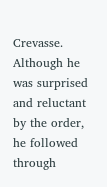Crevasse. Although he was surprised and reluctant by the order, he followed through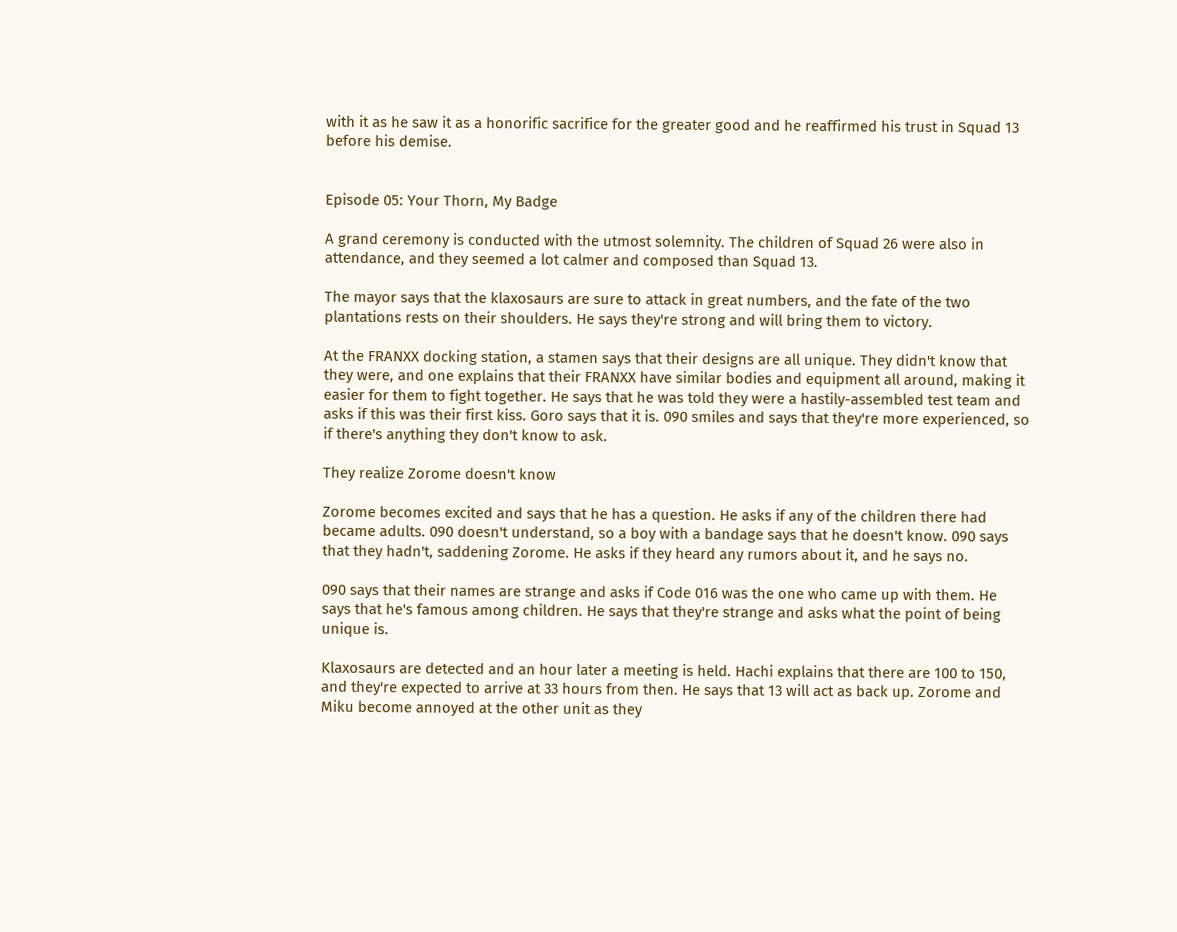with it as he saw it as a honorific sacrifice for the greater good and he reaffirmed his trust in Squad 13 before his demise.


Episode 05: Your Thorn, My Badge

A grand ceremony is conducted with the utmost solemnity. The children of Squad 26 were also in attendance, and they seemed a lot calmer and composed than Squad 13.

The mayor says that the klaxosaurs are sure to attack in great numbers, and the fate of the two plantations rests on their shoulders. He says they're strong and will bring them to victory.

At the FRANXX docking station, a stamen says that their designs are all unique. They didn't know that they were, and one explains that their FRANXX have similar bodies and equipment all around, making it easier for them to fight together. He says that he was told they were a hastily-assembled test team and asks if this was their first kiss. Goro says that it is. 090 smiles and says that they're more experienced, so if there's anything they don't know to ask.

They realize Zorome doesn't know

Zorome becomes excited and says that he has a question. He asks if any of the children there had became adults. 090 doesn't understand, so a boy with a bandage says that he doesn't know. 090 says that they hadn't, saddening Zorome. He asks if they heard any rumors about it, and he says no.

090 says that their names are strange and asks if Code 016 was the one who came up with them. He says that he's famous among children. He says that they're strange and asks what the point of being unique is.

Klaxosaurs are detected and an hour later a meeting is held. Hachi explains that there are 100 to 150, and they're expected to arrive at 33 hours from then. He says that 13 will act as back up. Zorome and Miku become annoyed at the other unit as they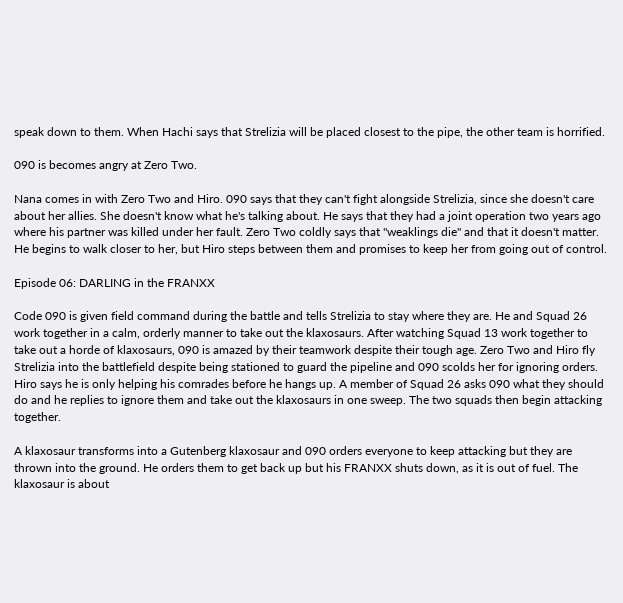speak down to them. When Hachi says that Strelizia will be placed closest to the pipe, the other team is horrified.

090 is becomes angry at Zero Two.

Nana comes in with Zero Two and Hiro. 090 says that they can't fight alongside Strelizia, since she doesn't care about her allies. She doesn't know what he's talking about. He says that they had a joint operation two years ago where his partner was killed under her fault. Zero Two coldly says that "weaklings die" and that it doesn't matter. He begins to walk closer to her, but Hiro steps between them and promises to keep her from going out of control.

Episode 06: DARLING in the FRANXX

Code 090 is given field command during the battle and tells Strelizia to stay where they are. He and Squad 26 work together in a calm, orderly manner to take out the klaxosaurs. After watching Squad 13 work together to take out a horde of klaxosaurs, 090 is amazed by their teamwork despite their tough age. Zero Two and Hiro fly Strelizia into the battlefield despite being stationed to guard the pipeline and 090 scolds her for ignoring orders. Hiro says he is only helping his comrades before he hangs up. A member of Squad 26 asks 090 what they should do and he replies to ignore them and take out the klaxosaurs in one sweep. The two squads then begin attacking together.

A klaxosaur transforms into a Gutenberg klaxosaur and 090 orders everyone to keep attacking but they are thrown into the ground. He orders them to get back up but his FRANXX shuts down, as it is out of fuel. The klaxosaur is about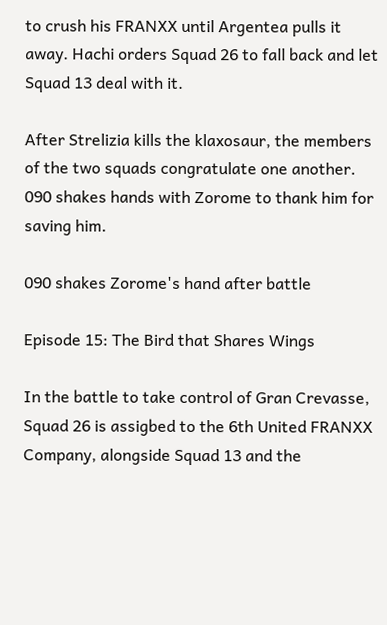to crush his FRANXX until Argentea pulls it away. Hachi orders Squad 26 to fall back and let Squad 13 deal with it.

After Strelizia kills the klaxosaur, the members of the two squads congratulate one another. 090 shakes hands with Zorome to thank him for saving him.

090 shakes Zorome's hand after battle

Episode 15: The Bird that Shares Wings

In the battle to take control of Gran Crevasse, Squad 26 is assigbed to the 6th United FRANXX Company, alongside Squad 13 and the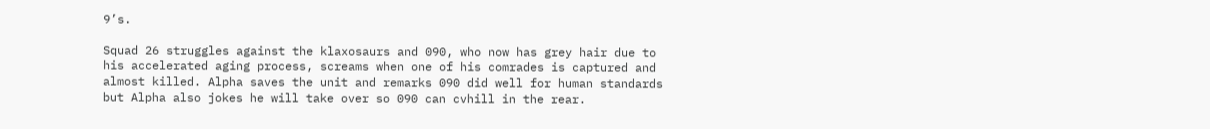9’s.

Squad 26 struggles against the klaxosaurs and 090, who now has grey hair due to his accelerated aging process, screams when one of his comrades is captured and almost killed. Alpha saves the unit and remarks 090 did well for human standards but Alpha also jokes he will take over so 090 can cvhill in the rear.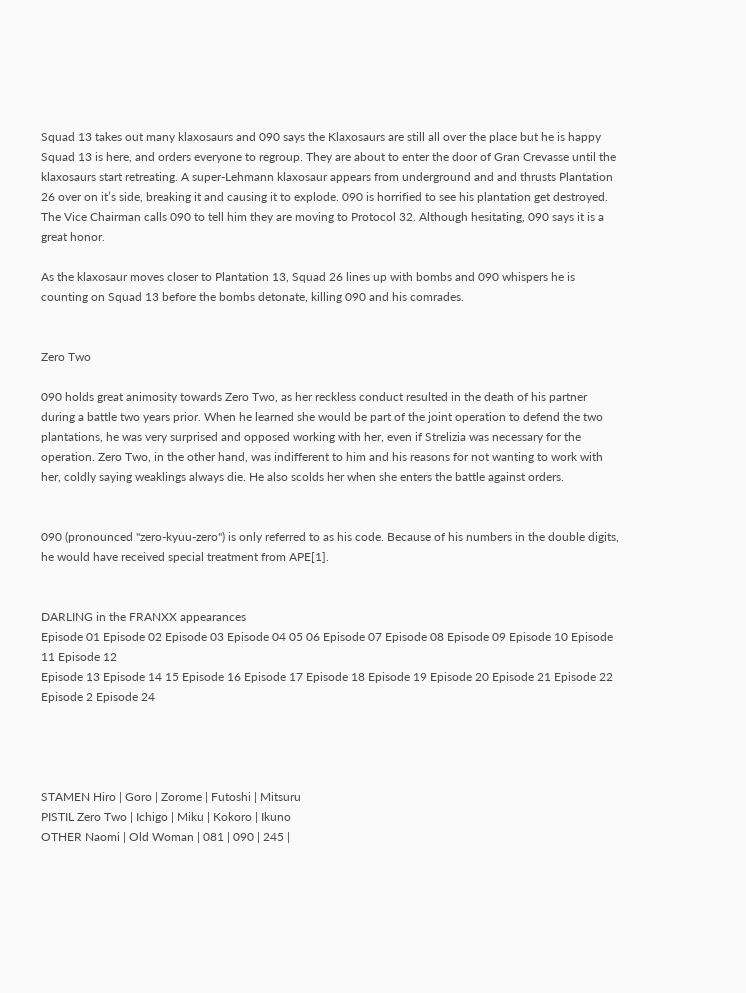Squad 13 takes out many klaxosaurs and 090 says the Klaxosaurs are still all over the place but he is happy Squad 13 is here, and orders everyone to regroup. They are about to enter the door of Gran Crevasse until the klaxosaurs start retreating. A super-Lehmann klaxosaur appears from underground and and thrusts Plantation 26 over on it’s side, breaking it and causing it to explode. 090 is horrified to see his plantation get destroyed. The Vice Chairman calls 090 to tell him they are moving to Protocol 32. Although hesitating, 090 says it is a great honor.

As the klaxosaur moves closer to Plantation 13, Squad 26 lines up with bombs and 090 whispers he is counting on Squad 13 before the bombs detonate, killing 090 and his comrades.


Zero Two

090 holds great animosity towards Zero Two, as her reckless conduct resulted in the death of his partner during a battle two years prior. When he learned she would be part of the joint operation to defend the two plantations, he was very surprised and opposed working with her, even if Strelizia was necessary for the operation. Zero Two, in the other hand, was indifferent to him and his reasons for not wanting to work with her, coldly saying weaklings always die. He also scolds her when she enters the battle against orders.


090 (pronounced "zero-kyuu-zero") is only referred to as his code. Because of his numbers in the double digits, he would have received special treatment from APE[1].


DARLING in the FRANXX appearances
Episode 01 Episode 02 Episode 03 Episode 04 05 06 Episode 07 Episode 08 Episode 09 Episode 10 Episode 11 Episode 12
Episode 13 Episode 14 15 Episode 16 Episode 17 Episode 18 Episode 19 Episode 20 Episode 21 Episode 22 Episode 2 Episode 24




STAMEN Hiro | Goro | Zorome | Futoshi | Mitsuru
PISTIL Zero Two | Ichigo | Miku | Kokoro | Ikuno
OTHER Naomi | Old Woman | 081 | 090 | 245 |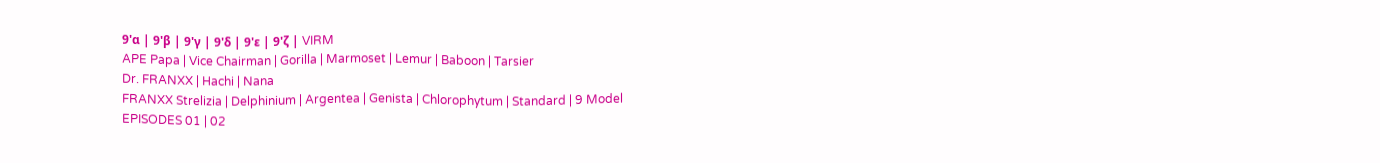9'α | 9'β | 9'γ | 9'δ | 9'ε | 9'ζ | VIRM
APE Papa | Vice Chairman | Gorilla | Marmoset | Lemur | Baboon | Tarsier
Dr. FRANXX | Hachi | Nana
FRANXX Strelizia | Delphinium | Argentea | Genista | Chlorophytum | Standard | 9 Model
EPISODES 01 | 02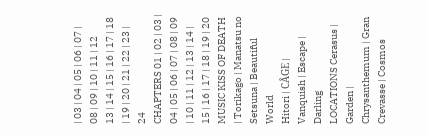| 03 | 04 | 05 | 06 | 07 | 08 | 09 | 10 | 11 | 12
13 | 14 | 15 | 16 | 17 | 18 | 19 | 20 | 21 | 22 | 23 | 24
CHAPTERS 01 | 02 | 03 | 04 | 05 | 06 | 07 | 08 | 09 | 10 | 11 | 12 | 13 | 14 | 15 | 16 | 17 | 18 | 19 | 20
MUSIC KISS OF DEATH | Torikago | Manatsu no Setsuna | Beautiful World
Hitori | CÅGE | Vanquish | Escape | Darling
LOCATIONS Cerasus | Garden | Chrysanthemum | Gran Crevasse | Cosmos